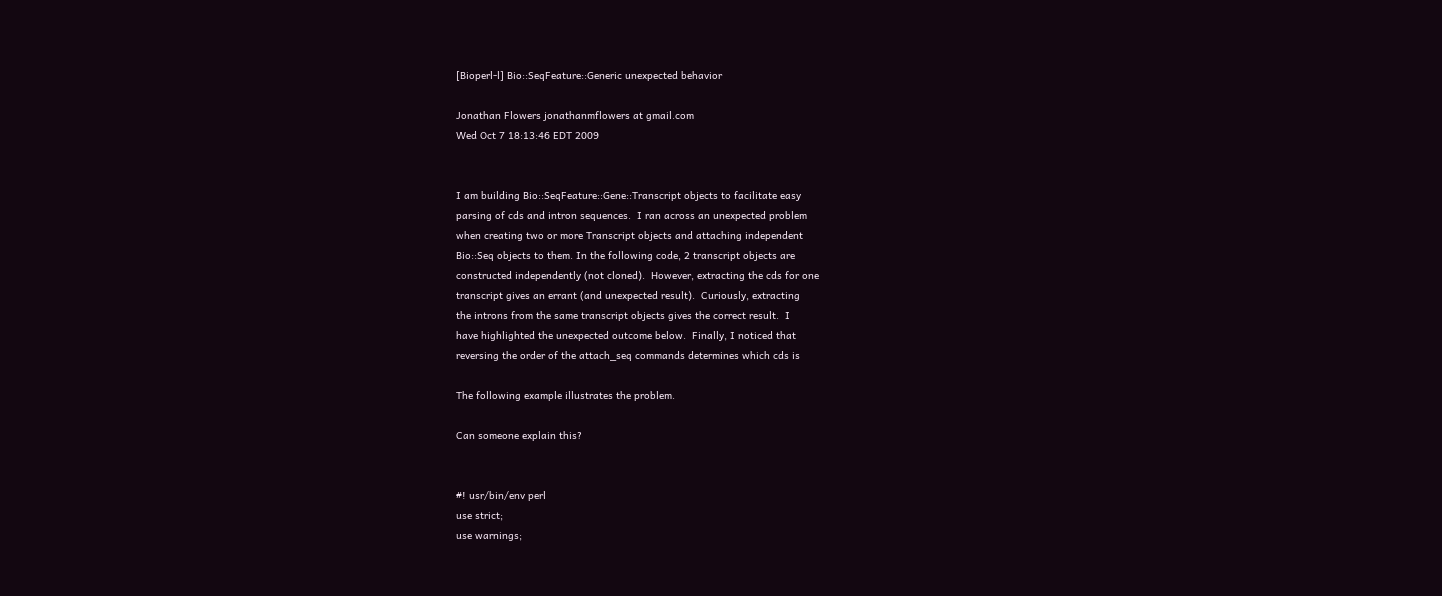[Bioperl-l] Bio::SeqFeature::Generic unexpected behavior

Jonathan Flowers jonathanmflowers at gmail.com
Wed Oct 7 18:13:46 EDT 2009


I am building Bio::SeqFeature::Gene::Transcript objects to facilitate easy
parsing of cds and intron sequences.  I ran across an unexpected problem
when creating two or more Transcript objects and attaching independent
Bio::Seq objects to them. In the following code, 2 transcript objects are
constructed independently (not cloned).  However, extracting the cds for one
transcript gives an errant (and unexpected result).  Curiously, extracting
the introns from the same transcript objects gives the correct result.  I
have highlighted the unexpected outcome below.  Finally, I noticed that
reversing the order of the attach_seq commands determines which cds is

The following example illustrates the problem.

Can someone explain this?


#! usr/bin/env perl
use strict;
use warnings;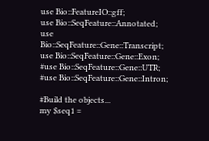use Bio::FeatureIO::gff;
use Bio::SeqFeature::Annotated;
use Bio::SeqFeature::Gene::Transcript;
use Bio::SeqFeature::Gene::Exon;
#use Bio::SeqFeature::Gene::UTR;
#use Bio::SeqFeature::Gene::Intron;

#Build the objects...
my $seq1 =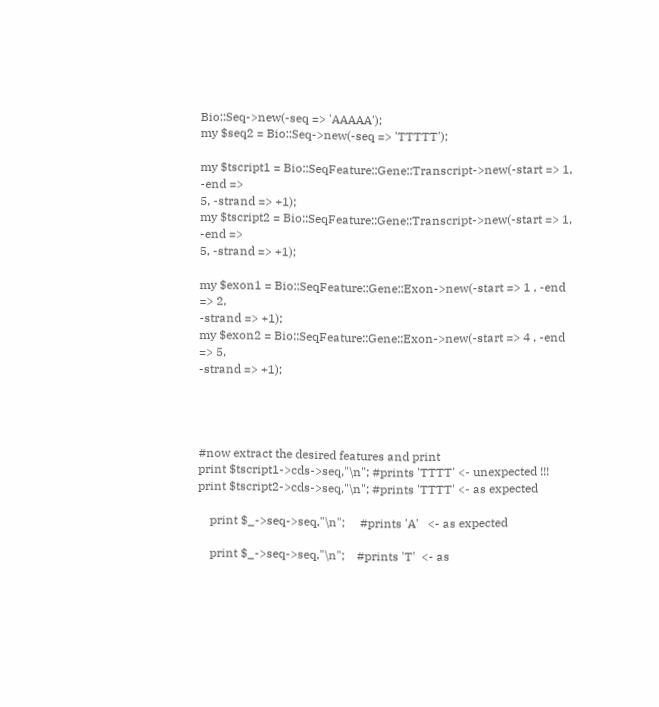Bio::Seq->new(-seq => 'AAAAA');
my $seq2 = Bio::Seq->new(-seq => 'TTTTT');

my $tscript1 = Bio::SeqFeature::Gene::Transcript->new(-start => 1, -end =>
5, -strand => +1);
my $tscript2 = Bio::SeqFeature::Gene::Transcript->new(-start => 1, -end =>
5, -strand => +1);

my $exon1 = Bio::SeqFeature::Gene::Exon->new(-start => 1 , -end => 2,
-strand => +1);
my $exon2 = Bio::SeqFeature::Gene::Exon->new(-start => 4 , -end => 5,
-strand => +1);




#now extract the desired features and print
print $tscript1->cds->seq,"\n"; #prints 'TTTT' <- unexpected !!!
print $tscript2->cds->seq,"\n"; #prints 'TTTT' <- as expected

    print $_->seq->seq,"\n";     #prints 'A'   <- as expected

    print $_->seq->seq,"\n";    #prints 'T'  <- as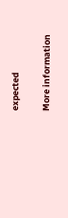expected

More information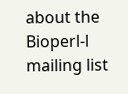about the Bioperl-l mailing list